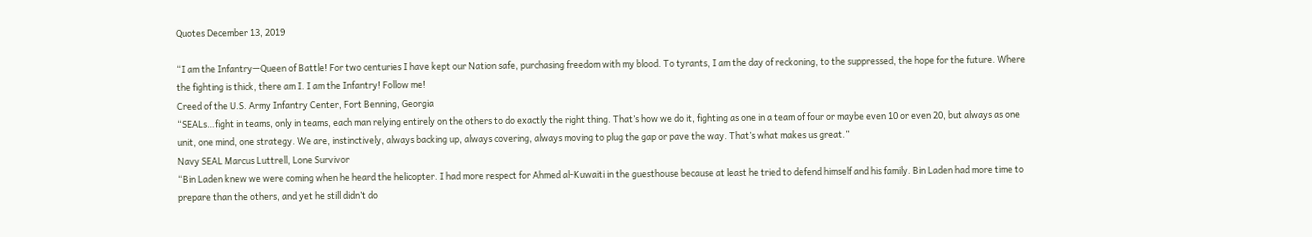Quotes December 13, 2019

“I am the Infantry—Queen of Battle! For two centuries I have kept our Nation safe, purchasing freedom with my blood. To tyrants, I am the day of reckoning, to the suppressed, the hope for the future. Where the fighting is thick, there am I. I am the Infantry! Follow me!
Creed of the U.S. Army Infantry Center, Fort Benning, Georgia
“SEALs…fight in teams, only in teams, each man relying entirely on the others to do exactly the right thing. That’s how we do it, fighting as one in a team of four or maybe even 10 or even 20, but always as one unit, one mind, one strategy. We are, instinctively, always backing up, always covering, always moving to plug the gap or pave the way. That’s what makes us great.”
Navy SEAL Marcus Luttrell, Lone Survivor
“Bin Laden knew we were coming when he heard the helicopter. I had more respect for Ahmed al-Kuwaiti in the guesthouse because at least he tried to defend himself and his family. Bin Laden had more time to prepare than the others, and yet he still didn’t do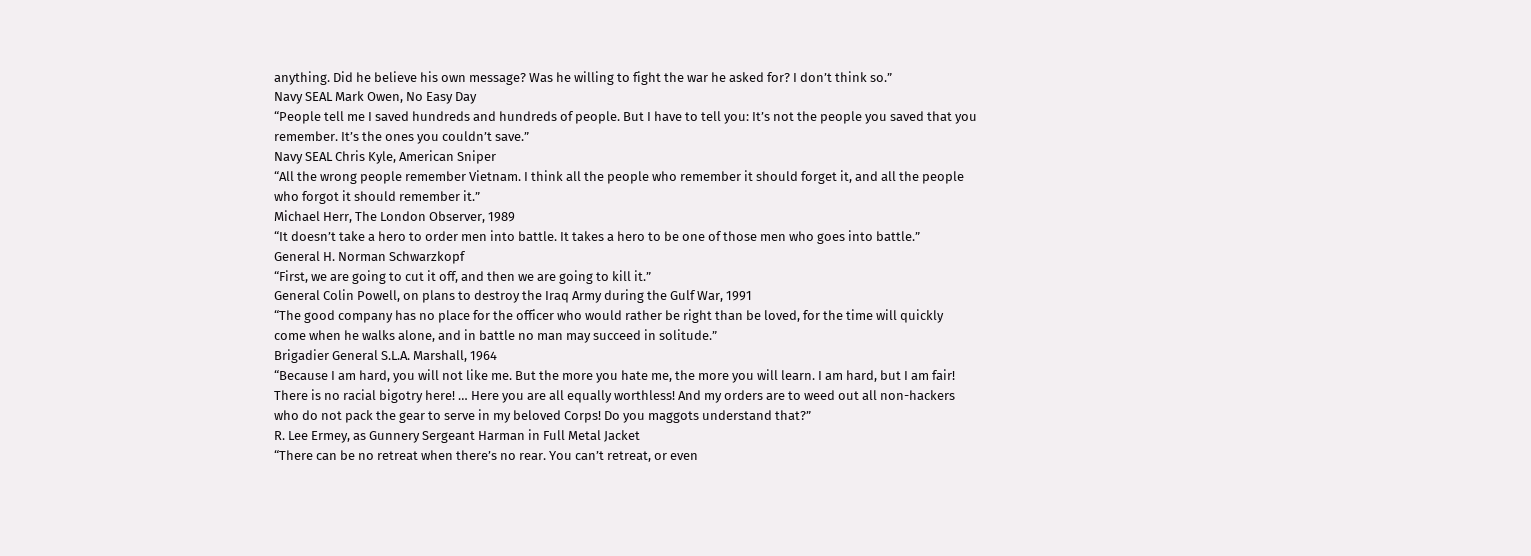anything. Did he believe his own message? Was he willing to fight the war he asked for? I don’t think so.”
Navy SEAL Mark Owen, No Easy Day
“People tell me I saved hundreds and hundreds of people. But I have to tell you: It’s not the people you saved that you remember. It’s the ones you couldn’t save.”
Navy SEAL Chris Kyle, American Sniper
“All the wrong people remember Vietnam. I think all the people who remember it should forget it, and all the people who forgot it should remember it.”
Michael Herr, The London Observer, 1989
“It doesn’t take a hero to order men into battle. It takes a hero to be one of those men who goes into battle.”
General H. Norman Schwarzkopf
“First, we are going to cut it off, and then we are going to kill it.”
General Colin Powell, on plans to destroy the Iraq Army during the Gulf War, 1991
“The good company has no place for the officer who would rather be right than be loved, for the time will quickly come when he walks alone, and in battle no man may succeed in solitude.”
Brigadier General S.L.A. Marshall, 1964
“Because I am hard, you will not like me. But the more you hate me, the more you will learn. I am hard, but I am fair! There is no racial bigotry here! … Here you are all equally worthless! And my orders are to weed out all non-hackers who do not pack the gear to serve in my beloved Corps! Do you maggots understand that?”
R. Lee Ermey, as Gunnery Sergeant Harman in Full Metal Jacket
“There can be no retreat when there’s no rear. You can’t retreat, or even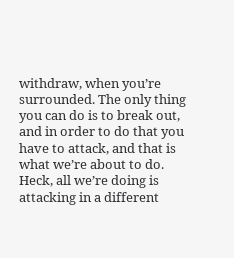withdraw, when you’re surrounded. The only thing you can do is to break out, and in order to do that you have to attack, and that is what we’re about to do. Heck, all we’re doing is attacking in a different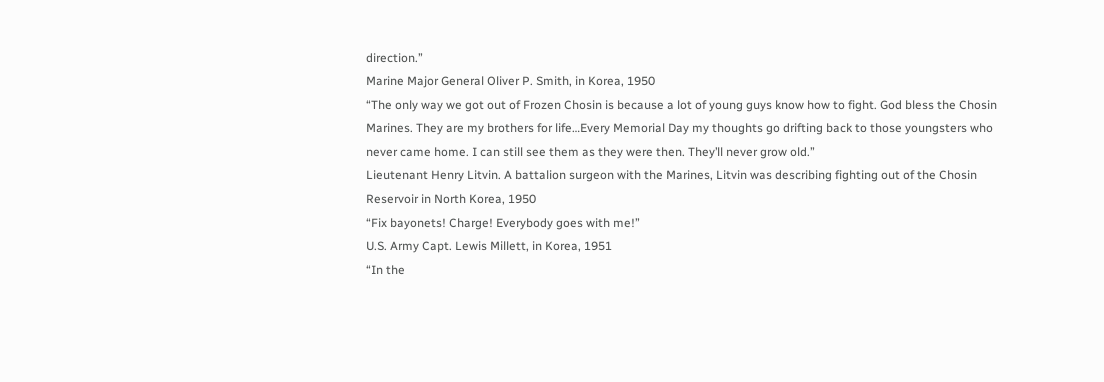direction.”
Marine Major General Oliver P. Smith, in Korea, 1950
“The only way we got out of Frozen Chosin is because a lot of young guys know how to fight. God bless the Chosin Marines. They are my brothers for life…Every Memorial Day my thoughts go drifting back to those youngsters who never came home. I can still see them as they were then. They’ll never grow old.”
Lieutenant Henry Litvin. A battalion surgeon with the Marines, Litvin was describing fighting out of the Chosin Reservoir in North Korea, 1950
“Fix bayonets! Charge! Everybody goes with me!”
U.S. Army Capt. Lewis Millett, in Korea, 1951
“In the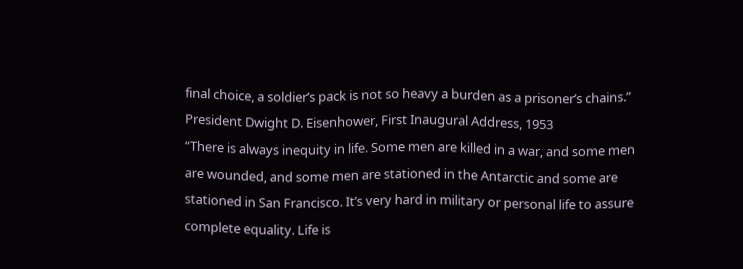final choice, a soldier’s pack is not so heavy a burden as a prisoner’s chains.”
President Dwight D. Eisenhower, First Inaugural Address, 1953
“There is always inequity in life. Some men are killed in a war, and some men are wounded, and some men are stationed in the Antarctic and some are stationed in San Francisco. It’s very hard in military or personal life to assure complete equality. Life is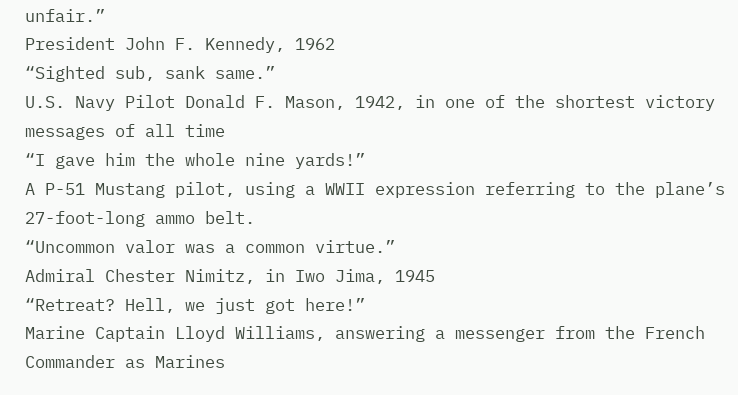unfair.”
President John F. Kennedy, 1962
“Sighted sub, sank same.”
U.S. Navy Pilot Donald F. Mason, 1942, in one of the shortest victory messages of all time
“I gave him the whole nine yards!”
A P-51 Mustang pilot, using a WWII expression referring to the plane’s 27-foot-long ammo belt.
“Uncommon valor was a common virtue.”
Admiral Chester Nimitz, in Iwo Jima, 1945
“Retreat? Hell, we just got here!”
Marine Captain Lloyd Williams, answering a messenger from the French Commander as Marines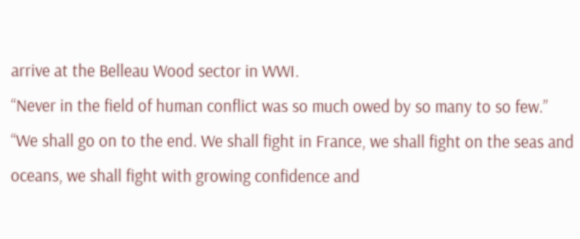arrive at the Belleau Wood sector in WWI.
“Never in the field of human conflict was so much owed by so many to so few.”
“We shall go on to the end. We shall fight in France, we shall fight on the seas and oceans, we shall fight with growing confidence and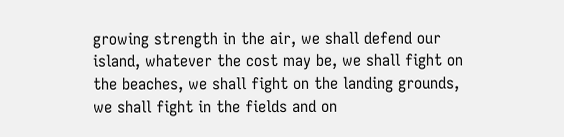growing strength in the air, we shall defend our island, whatever the cost may be, we shall fight on the beaches, we shall fight on the landing grounds, we shall fight in the fields and on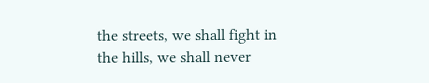the streets, we shall fight in the hills, we shall never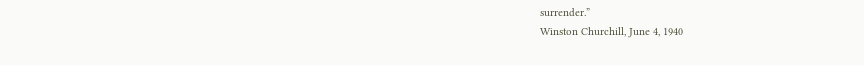surrender.”
Winston Churchill, June 4, 1940